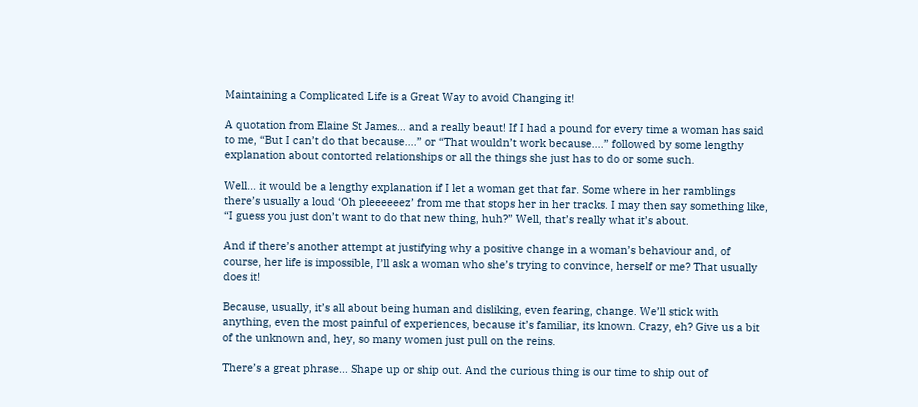Maintaining a Complicated Life is a Great Way to avoid Changing it!

A quotation from Elaine St James… and a really beaut! If I had a pound for every time a woman has said to me, “But I can’t do that because….” or “That wouldn’t work because….” followed by some lengthy explanation about contorted relationships or all the things she just has to do or some such.

Well… it would be a lengthy explanation if I let a woman get that far. Some where in her ramblings there’s usually a loud ‘Oh pleeeeeez’ from me that stops her in her tracks. I may then say something like, “I guess you just don’t want to do that new thing, huh?” Well, that’s really what it’s about.

And if there’s another attempt at justifying why a positive change in a woman’s behaviour and, of course, her life is impossible, I’ll ask a woman who she’s trying to convince, herself or me? That usually does it!

Because, usually, it’s all about being human and disliking, even fearing, change. We’ll stick with anything, even the most painful of experiences, because it’s familiar, its known. Crazy, eh? Give us a bit of the unknown and, hey, so many women just pull on the reins.

There’s a great phrase… Shape up or ship out. And the curious thing is our time to ship out of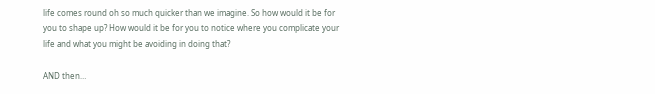life comes round oh so much quicker than we imagine. So how would it be for you to shape up? How would it be for you to notice where you complicate your life and what you might be avoiding in doing that?

AND then…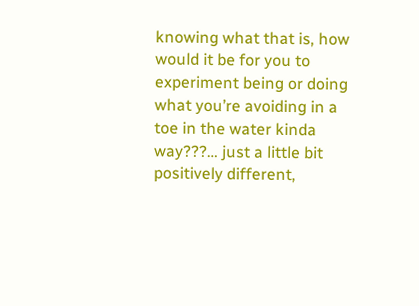knowing what that is, how would it be for you to experiment being or doing what you’re avoiding in a toe in the water kinda way???… just a little bit positively different,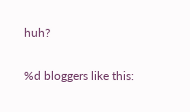huh?


%d bloggers like this: